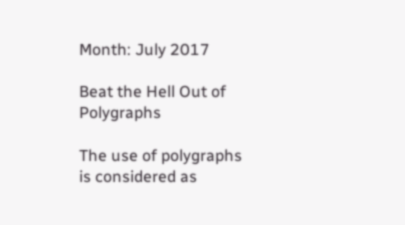Month: July 2017

Beat the Hell Out of Polygraphs

The use of polygraphs is considered as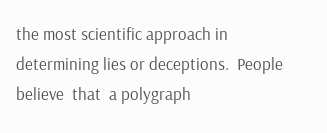the most scientific approach in determining lies or deceptions.  People believe  that  a polygraph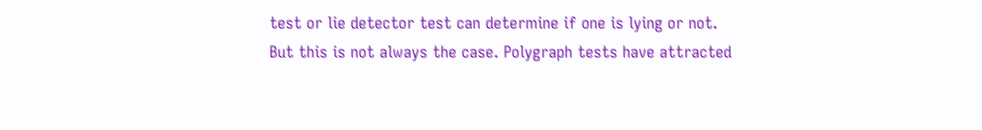test or lie detector test can determine if one is lying or not. But this is not always the case. Polygraph tests have attracted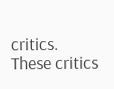critics. These critics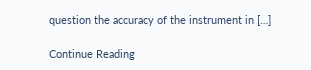question the accuracy of the instrument in […]

Continue Reading